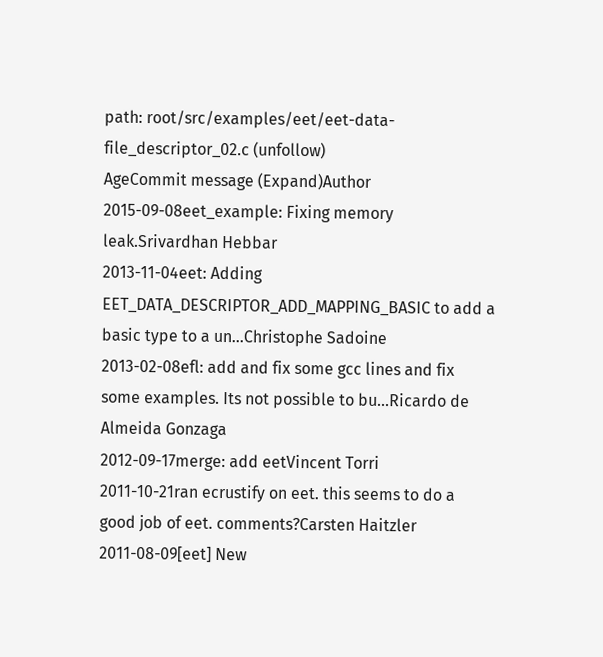path: root/src/examples/eet/eet-data-file_descriptor_02.c (unfollow)
AgeCommit message (Expand)Author
2015-09-08eet_example: Fixing memory leak.Srivardhan Hebbar
2013-11-04eet: Adding EET_DATA_DESCRIPTOR_ADD_MAPPING_BASIC to add a basic type to a un...Christophe Sadoine
2013-02-08efl: add and fix some gcc lines and fix some examples. Its not possible to bu...Ricardo de Almeida Gonzaga
2012-09-17merge: add eetVincent Torri
2011-10-21ran ecrustify on eet. this seems to do a good job of eet. comments?Carsten Haitzler
2011-08-09[eet] New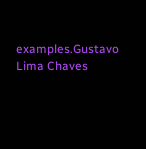examples.Gustavo Lima Chaves